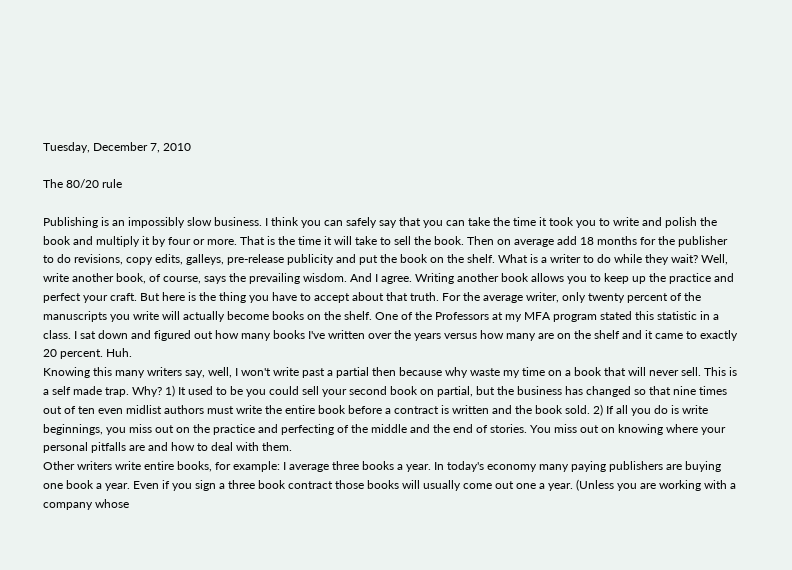Tuesday, December 7, 2010

The 80/20 rule

Publishing is an impossibly slow business. I think you can safely say that you can take the time it took you to write and polish the book and multiply it by four or more. That is the time it will take to sell the book. Then on average add 18 months for the publisher to do revisions, copy edits, galleys, pre-release publicity and put the book on the shelf. What is a writer to do while they wait? Well, write another book, of course, says the prevailing wisdom. And I agree. Writing another book allows you to keep up the practice and perfect your craft. But here is the thing you have to accept about that truth. For the average writer, only twenty percent of the manuscripts you write will actually become books on the shelf. One of the Professors at my MFA program stated this statistic in a class. I sat down and figured out how many books I've written over the years versus how many are on the shelf and it came to exactly 20 percent. Huh.
Knowing this many writers say, well, I won't write past a partial then because why waste my time on a book that will never sell. This is a self made trap. Why? 1) It used to be you could sell your second book on partial, but the business has changed so that nine times out of ten even midlist authors must write the entire book before a contract is written and the book sold. 2) If all you do is write beginnings, you miss out on the practice and perfecting of the middle and the end of stories. You miss out on knowing where your personal pitfalls are and how to deal with them.
Other writers write entire books, for example: I average three books a year. In today's economy many paying publishers are buying one book a year. Even if you sign a three book contract those books will usually come out one a year. (Unless you are working with a company whose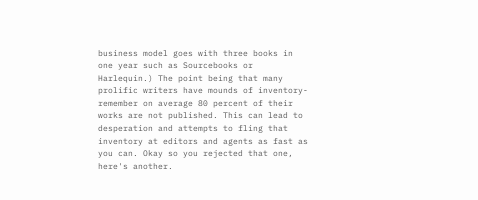business model goes with three books in one year such as Sourcebooks or Harlequin.) The point being that many prolific writers have mounds of inventory-remember on average 80 percent of their works are not published. This can lead to desperation and attempts to fling that inventory at editors and agents as fast as you can. Okay so you rejected that one, here's another.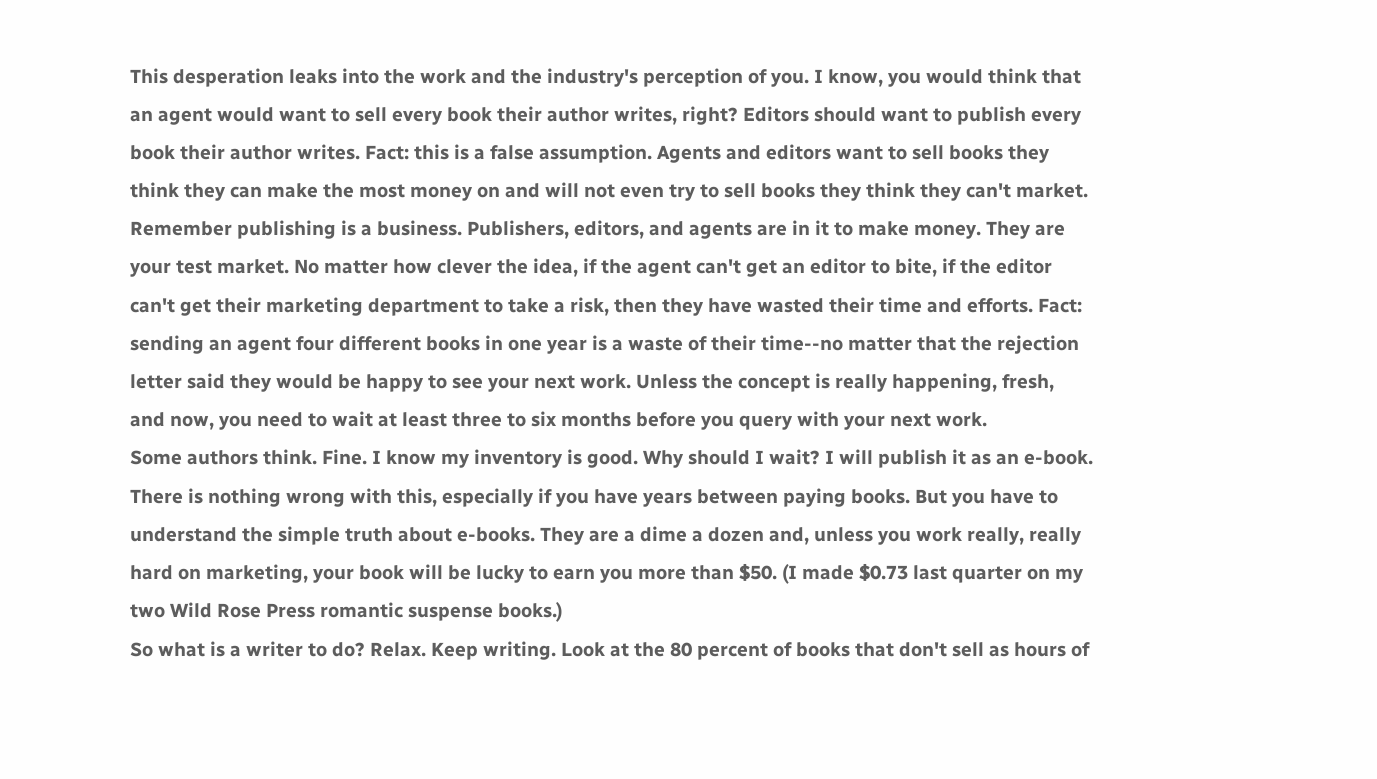This desperation leaks into the work and the industry's perception of you. I know, you would think that an agent would want to sell every book their author writes, right? Editors should want to publish every book their author writes. Fact: this is a false assumption. Agents and editors want to sell books they think they can make the most money on and will not even try to sell books they think they can't market. Remember publishing is a business. Publishers, editors, and agents are in it to make money. They are your test market. No matter how clever the idea, if the agent can't get an editor to bite, if the editor can't get their marketing department to take a risk, then they have wasted their time and efforts. Fact: sending an agent four different books in one year is a waste of their time--no matter that the rejection letter said they would be happy to see your next work. Unless the concept is really happening, fresh, and now, you need to wait at least three to six months before you query with your next work.
Some authors think. Fine. I know my inventory is good. Why should I wait? I will publish it as an e-book. There is nothing wrong with this, especially if you have years between paying books. But you have to understand the simple truth about e-books. They are a dime a dozen and, unless you work really, really hard on marketing, your book will be lucky to earn you more than $50. (I made $0.73 last quarter on my two Wild Rose Press romantic suspense books.)
So what is a writer to do? Relax. Keep writing. Look at the 80 percent of books that don't sell as hours of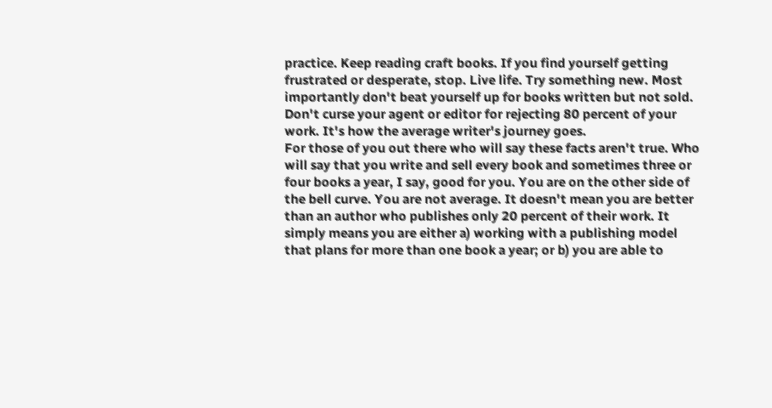practice. Keep reading craft books. If you find yourself getting frustrated or desperate, stop. Live life. Try something new. Most importantly don't beat yourself up for books written but not sold. Don't curse your agent or editor for rejecting 80 percent of your work. It's how the average writer's journey goes.
For those of you out there who will say these facts aren't true. Who will say that you write and sell every book and sometimes three or four books a year, I say, good for you. You are on the other side of the bell curve. You are not average. It doesn't mean you are better than an author who publishes only 20 percent of their work. It simply means you are either a) working with a publishing model that plans for more than one book a year; or b) you are able to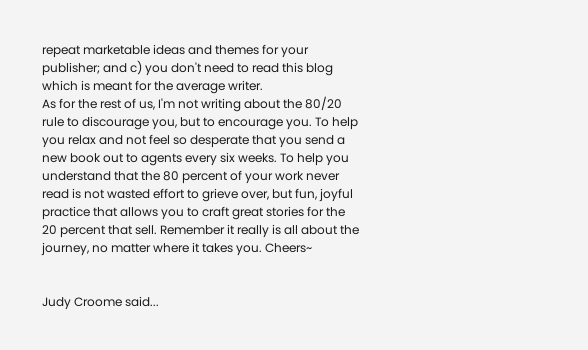repeat marketable ideas and themes for your publisher; and c) you don't need to read this blog which is meant for the average writer.
As for the rest of us, I'm not writing about the 80/20 rule to discourage you, but to encourage you. To help you relax and not feel so desperate that you send a new book out to agents every six weeks. To help you understand that the 80 percent of your work never read is not wasted effort to grieve over, but fun, joyful practice that allows you to craft great stories for the 20 percent that sell. Remember it really is all about the journey, no matter where it takes you. Cheers~


Judy Croome said...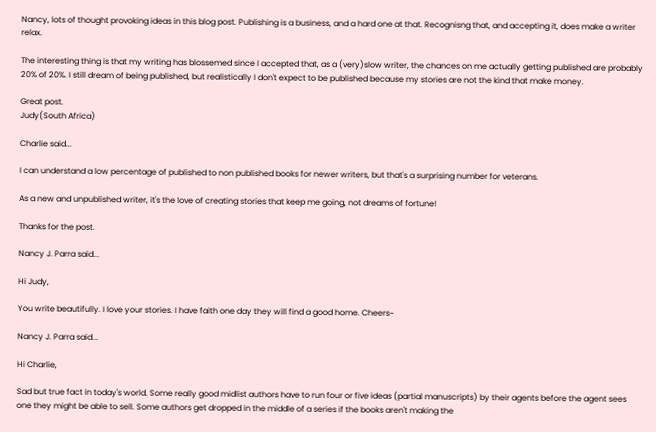Nancy, lots of thought provoking ideas in this blog post. Publishing is a business, and a hard one at that. Recognisng that, and accepting it, does make a writer relax.

The interesting thing is that my writing has blossemed since I accepted that, as a (very)slow writer, the chances on me actually getting published are probably 20% of 20%. I still dream of being published, but realistically I don't expect to be published because my stories are not the kind that make money.

Great post.
Judy(South Africa)

Charlie said...

I can understand a low percentage of published to non published books for newer writers, but that's a surprising number for veterans.

As a new and unpublished writer, it's the love of creating stories that keep me going, not dreams of fortune!

Thanks for the post.

Nancy J. Parra said...

Hi Judy,

You write beautifully. I love your stories. I have faith one day they will find a good home. Cheers~

Nancy J. Parra said...

Hi Charlie,

Sad but true fact in today's world. Some really good midlist authors have to run four or five ideas (partial manuscripts) by their agents before the agent sees one they might be able to sell. Some authors get dropped in the middle of a series if the books aren't making the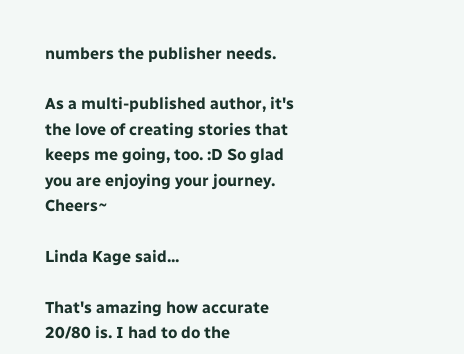numbers the publisher needs.

As a multi-published author, it's the love of creating stories that keeps me going, too. :D So glad you are enjoying your journey. Cheers~

Linda Kage said...

That's amazing how accurate 20/80 is. I had to do the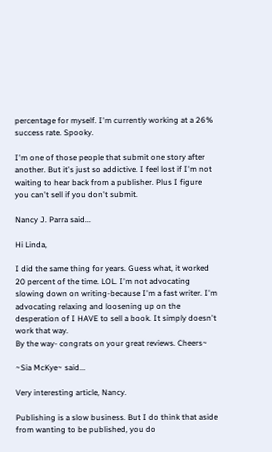percentage for myself. I'm currently working at a 26% success rate. Spooky.

I'm one of those people that submit one story after another. But it's just so addictive. I feel lost if I'm not waiting to hear back from a publisher. Plus I figure you can't sell if you don't submit.

Nancy J. Parra said...

Hi Linda,

I did the same thing for years. Guess what, it worked 20 percent of the time. LOL. I'm not advocating slowing down on writing-because I'm a fast writer. I'm advocating relaxing and loosening up on the desperation of I HAVE to sell a book. It simply doesn't work that way.
By the way- congrats on your great reviews. Cheers~

~Sia McKye~ said...

Very interesting article, Nancy.

Publishing is a slow business. But I do think that aside from wanting to be published, you do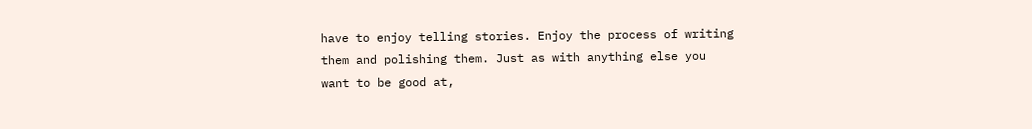have to enjoy telling stories. Enjoy the process of writing them and polishing them. Just as with anything else you want to be good at,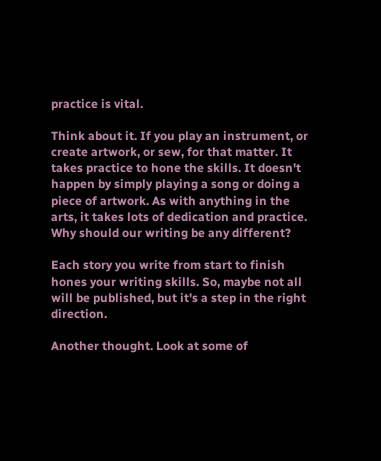practice is vital.

Think about it. If you play an instrument, or create artwork, or sew, for that matter. It takes practice to hone the skills. It doesn't happen by simply playing a song or doing a piece of artwork. As with anything in the arts, it takes lots of dedication and practice. Why should our writing be any different?

Each story you write from start to finish hones your writing skills. So, maybe not all will be published, but it's a step in the right direction.

Another thought. Look at some of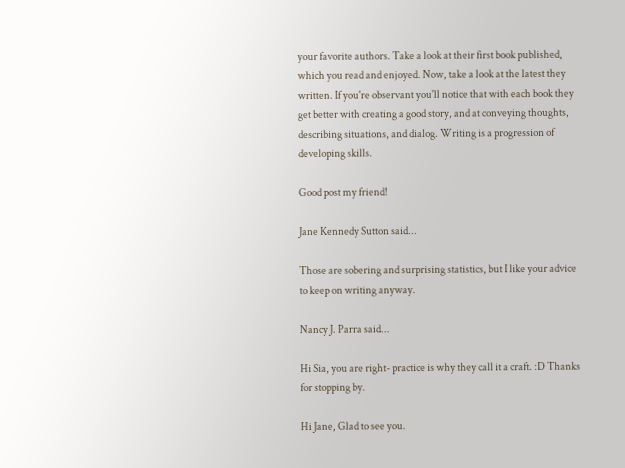your favorite authors. Take a look at their first book published, which you read and enjoyed. Now, take a look at the latest they written. If you're observant you'll notice that with each book they get better with creating a good story, and at conveying thoughts, describing situations, and dialog. Writing is a progression of developing skills.

Good post my friend!

Jane Kennedy Sutton said...

Those are sobering and surprising statistics, but I like your advice to keep on writing anyway.

Nancy J. Parra said...

Hi Sia, you are right- practice is why they call it a craft. :D Thanks for stopping by.

Hi Jane, Glad to see you.